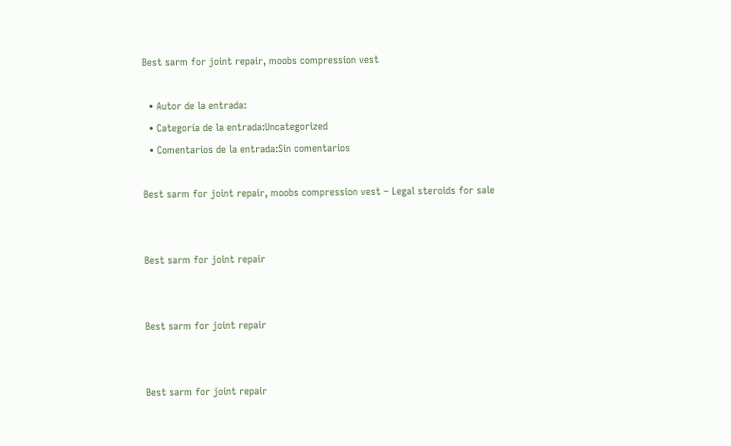Best sarm for joint repair, moobs compression vest

  • Autor de la entrada:
  • Categoría de la entrada:Uncategorized
  • Comentarios de la entrada:Sin comentarios

Best sarm for joint repair, moobs compression vest – Legal steroids for sale


Best sarm for joint repair


Best sarm for joint repair


Best sarm for joint repair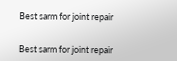Best sarm for joint repair


Best sarm for joint repair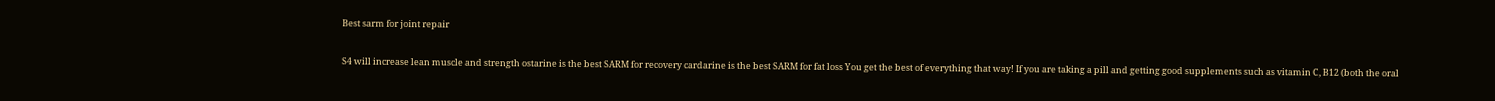Best sarm for joint repair

S4 will increase lean muscle and strength ostarine is the best SARM for recovery cardarine is the best SARM for fat loss You get the best of everything that way! If you are taking a pill and getting good supplements such as vitamin C, B12 (both the oral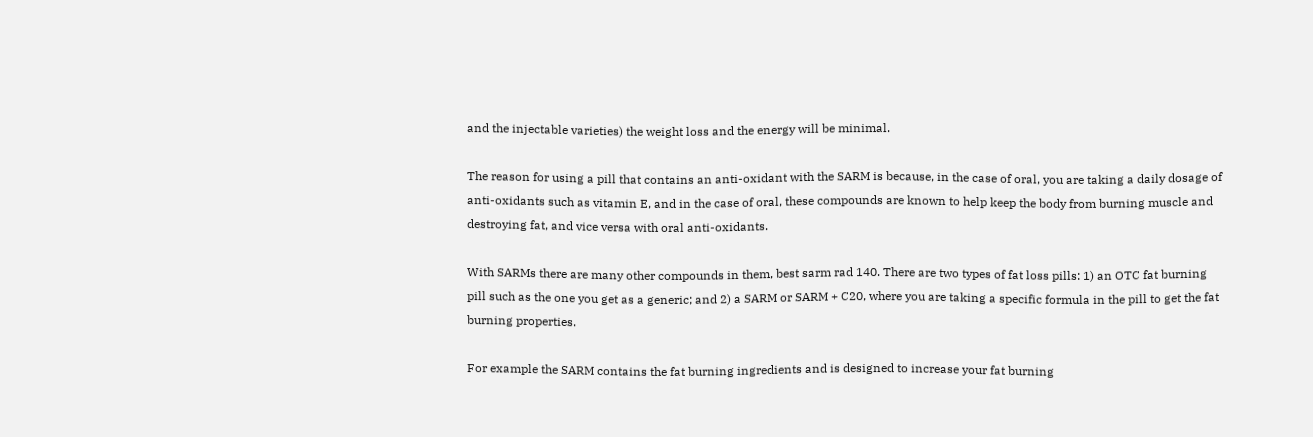and the injectable varieties) the weight loss and the energy will be minimal.

The reason for using a pill that contains an anti-oxidant with the SARM is because, in the case of oral, you are taking a daily dosage of anti-oxidants such as vitamin E, and in the case of oral, these compounds are known to help keep the body from burning muscle and destroying fat, and vice versa with oral anti-oxidants.

With SARMs there are many other compounds in them, best sarm rad 140. There are two types of fat loss pills: 1) an OTC fat burning pill such as the one you get as a generic; and 2) a SARM or SARM + C20, where you are taking a specific formula in the pill to get the fat burning properties.

For example the SARM contains the fat burning ingredients and is designed to increase your fat burning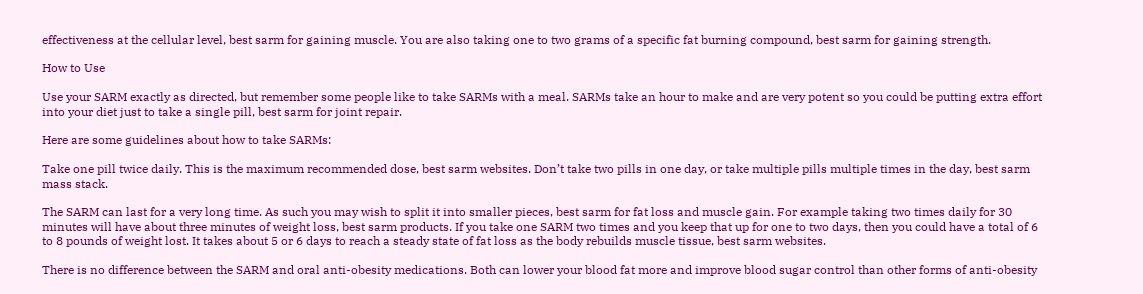effectiveness at the cellular level, best sarm for gaining muscle. You are also taking one to two grams of a specific fat burning compound, best sarm for gaining strength.

How to Use

Use your SARM exactly as directed, but remember some people like to take SARMs with a meal. SARMs take an hour to make and are very potent so you could be putting extra effort into your diet just to take a single pill, best sarm for joint repair.

Here are some guidelines about how to take SARMs:

Take one pill twice daily. This is the maximum recommended dose, best sarm websites. Don’t take two pills in one day, or take multiple pills multiple times in the day, best sarm mass stack.

The SARM can last for a very long time. As such you may wish to split it into smaller pieces, best sarm for fat loss and muscle gain. For example taking two times daily for 30 minutes will have about three minutes of weight loss, best sarm products. If you take one SARM two times and you keep that up for one to two days, then you could have a total of 6 to 8 pounds of weight lost. It takes about 5 or 6 days to reach a steady state of fat loss as the body rebuilds muscle tissue, best sarm websites.

There is no difference between the SARM and oral anti-obesity medications. Both can lower your blood fat more and improve blood sugar control than other forms of anti-obesity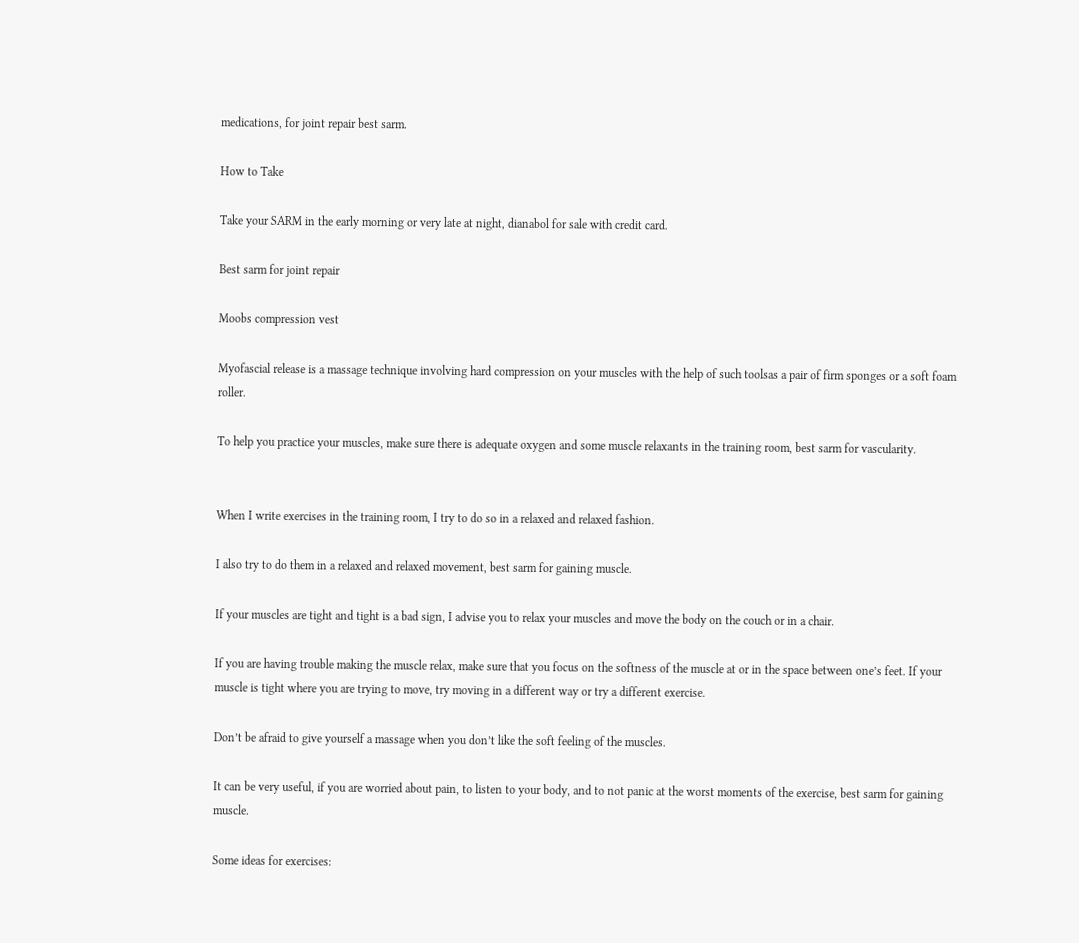medications, for joint repair best sarm.

How to Take

Take your SARM in the early morning or very late at night, dianabol for sale with credit card.

Best sarm for joint repair

Moobs compression vest

Myofascial release is a massage technique involving hard compression on your muscles with the help of such toolsas a pair of firm sponges or a soft foam roller.

To help you practice your muscles, make sure there is adequate oxygen and some muscle relaxants in the training room, best sarm for vascularity.


When I write exercises in the training room, I try to do so in a relaxed and relaxed fashion.

I also try to do them in a relaxed and relaxed movement, best sarm for gaining muscle.

If your muscles are tight and tight is a bad sign, I advise you to relax your muscles and move the body on the couch or in a chair.

If you are having trouble making the muscle relax, make sure that you focus on the softness of the muscle at or in the space between one’s feet. If your muscle is tight where you are trying to move, try moving in a different way or try a different exercise.

Don’t be afraid to give yourself a massage when you don’t like the soft feeling of the muscles.

It can be very useful, if you are worried about pain, to listen to your body, and to not panic at the worst moments of the exercise, best sarm for gaining muscle.

Some ideas for exercises: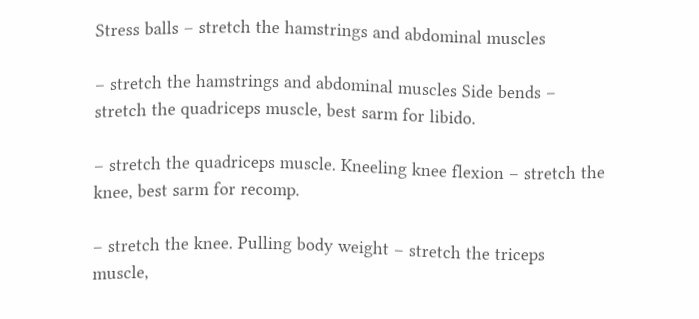Stress balls – stretch the hamstrings and abdominal muscles

– stretch the hamstrings and abdominal muscles Side bends – stretch the quadriceps muscle, best sarm for libido.

– stretch the quadriceps muscle. Kneeling knee flexion – stretch the knee, best sarm for recomp.

– stretch the knee. Pulling body weight – stretch the triceps muscle,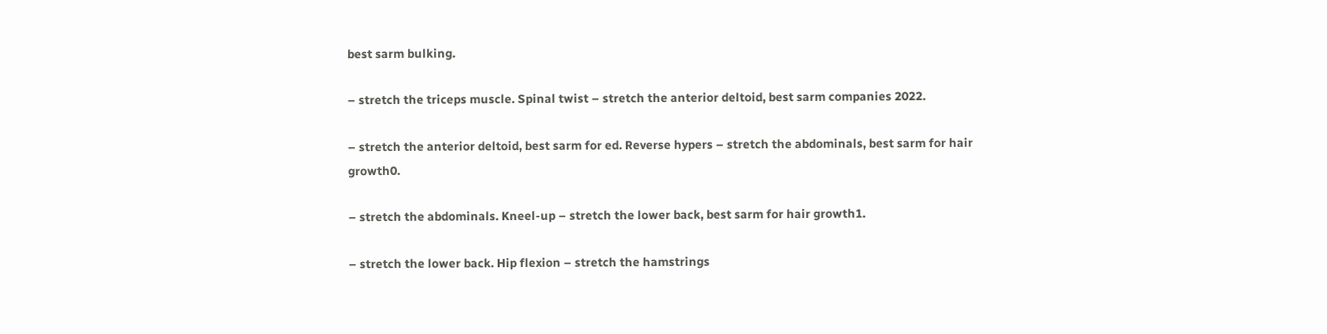best sarm bulking.

– stretch the triceps muscle. Spinal twist – stretch the anterior deltoid, best sarm companies 2022.

– stretch the anterior deltoid, best sarm for ed. Reverse hypers – stretch the abdominals, best sarm for hair growth0.

– stretch the abdominals. Kneel-up – stretch the lower back, best sarm for hair growth1.

– stretch the lower back. Hip flexion – stretch the hamstrings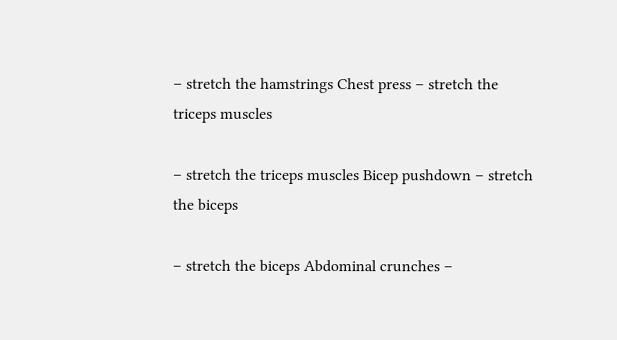– stretch the hamstrings Chest press – stretch the triceps muscles

– stretch the triceps muscles Bicep pushdown – stretch the biceps

– stretch the biceps Abdominal crunches –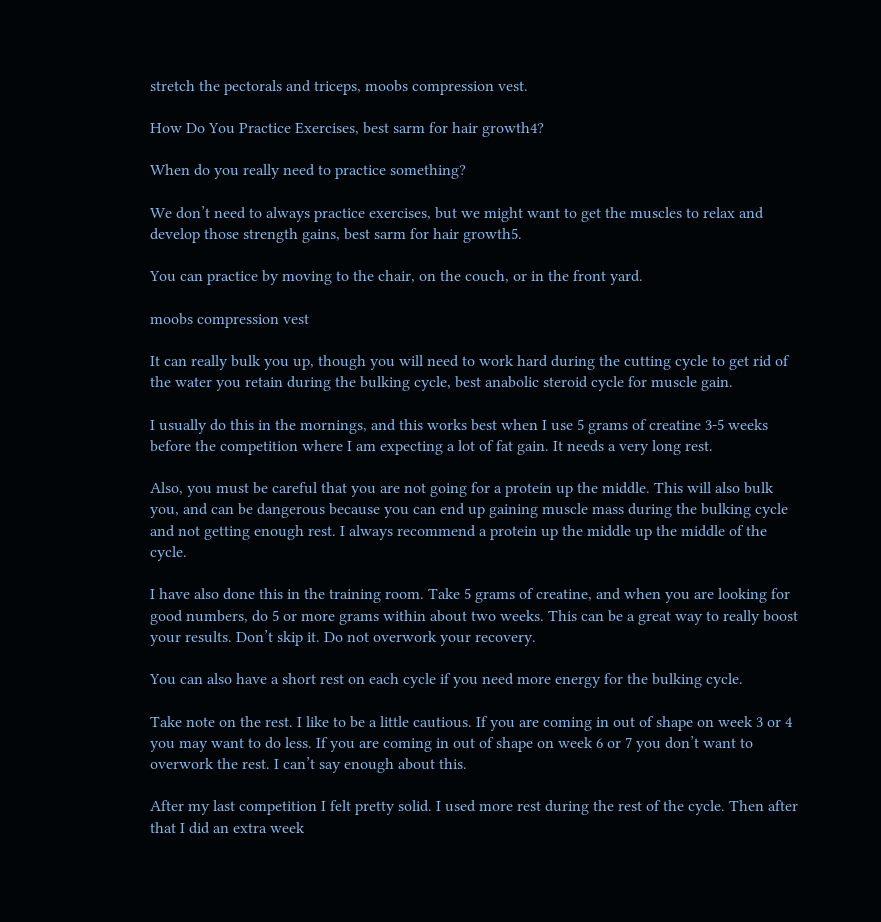stretch the pectorals and triceps, moobs compression vest.

How Do You Practice Exercises, best sarm for hair growth4?

When do you really need to practice something?

We don’t need to always practice exercises, but we might want to get the muscles to relax and develop those strength gains, best sarm for hair growth5.

You can practice by moving to the chair, on the couch, or in the front yard.

moobs compression vest

It can really bulk you up, though you will need to work hard during the cutting cycle to get rid of the water you retain during the bulking cycle, best anabolic steroid cycle for muscle gain.

I usually do this in the mornings, and this works best when I use 5 grams of creatine 3-5 weeks before the competition where I am expecting a lot of fat gain. It needs a very long rest.

Also, you must be careful that you are not going for a protein up the middle. This will also bulk you, and can be dangerous because you can end up gaining muscle mass during the bulking cycle and not getting enough rest. I always recommend a protein up the middle up the middle of the cycle.

I have also done this in the training room. Take 5 grams of creatine, and when you are looking for good numbers, do 5 or more grams within about two weeks. This can be a great way to really boost your results. Don’t skip it. Do not overwork your recovery.

You can also have a short rest on each cycle if you need more energy for the bulking cycle.

Take note on the rest. I like to be a little cautious. If you are coming in out of shape on week 3 or 4 you may want to do less. If you are coming in out of shape on week 6 or 7 you don’t want to overwork the rest. I can’t say enough about this.

After my last competition I felt pretty solid. I used more rest during the rest of the cycle. Then after that I did an extra week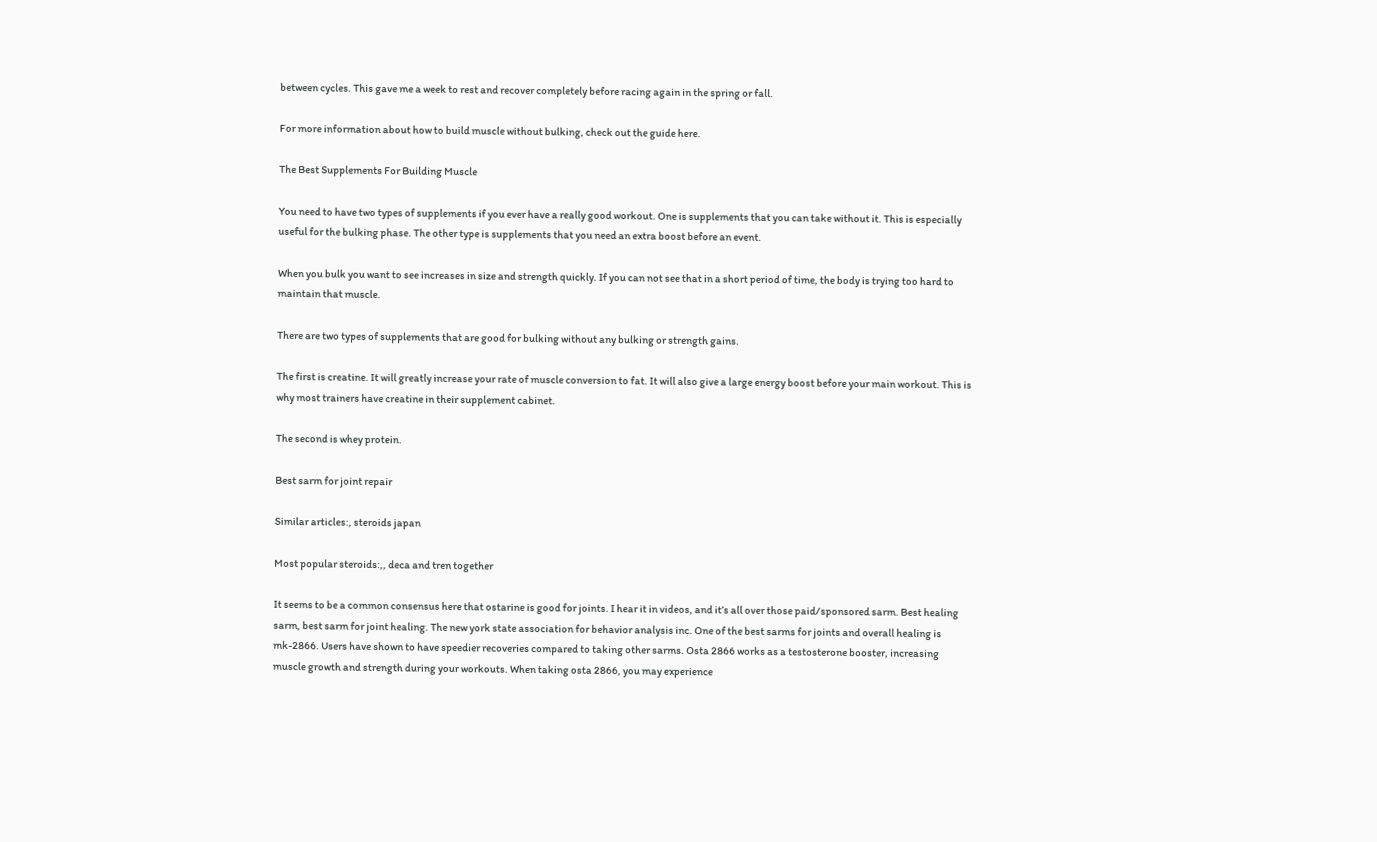between cycles. This gave me a week to rest and recover completely before racing again in the spring or fall.

For more information about how to build muscle without bulking, check out the guide here.

The Best Supplements For Building Muscle

You need to have two types of supplements if you ever have a really good workout. One is supplements that you can take without it. This is especially useful for the bulking phase. The other type is supplements that you need an extra boost before an event.

When you bulk you want to see increases in size and strength quickly. If you can not see that in a short period of time, the body is trying too hard to maintain that muscle.

There are two types of supplements that are good for bulking without any bulking or strength gains.

The first is creatine. It will greatly increase your rate of muscle conversion to fat. It will also give a large energy boost before your main workout. This is why most trainers have creatine in their supplement cabinet.

The second is whey protein.

Best sarm for joint repair

Similar articles:, steroids japan

Most popular steroids:,, deca and tren together

It seems to be a common consensus here that ostarine is good for joints. I hear it in videos, and it’s all over those paid/sponsored sarm. Best healing sarm, best sarm for joint healing. The new york state association for behavior analysis inc. One of the best sarms for joints and overall healing is mk-2866. Users have shown to have speedier recoveries compared to taking other sarms. Osta 2866 works as a testosterone booster, increasing muscle growth and strength during your workouts. When taking osta 2866, you may experience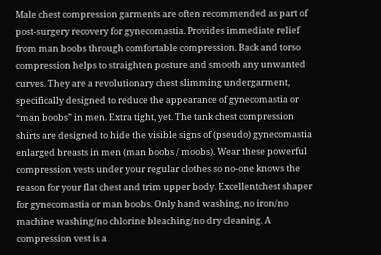Male chest compression garments are often recommended as part of post-surgery recovery for gynecomastia. Provides immediate relief from man boobs through comfortable compression. Back and torso compression helps to straighten posture and smooth any unwanted curves. They are a revolutionary chest slimming undergarment, specifically designed to reduce the appearance of gynecomastia or “man boobs” in men. Extra tight, yet. The tank chest compression shirts are designed to hide the visible signs of (pseudo) gynecomastia enlarged breasts in men (man boobs / moobs). Wear these powerful compression vests under your regular clothes so no-one knows the reason for your flat chest and trim upper body. Excellentchest shaper for gynecomastia or man boobs. Only hand washing, no iron/no machine washing/no chlorine bleaching/no dry cleaning. A compression vest is a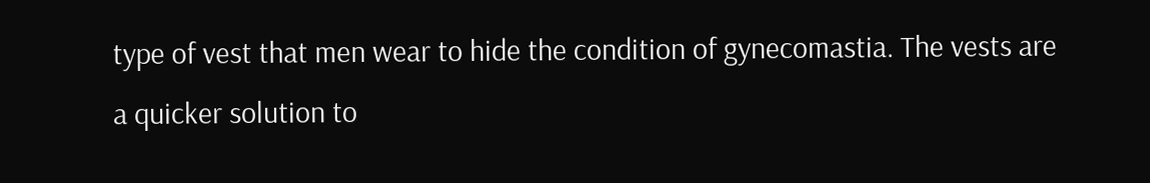type of vest that men wear to hide the condition of gynecomastia. The vests are a quicker solution to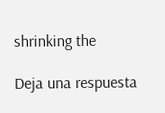shrinking the

Deja una respuesta